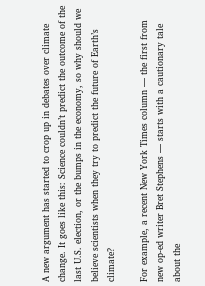A new argument has started to crop up in debates over climate change. It goes like this: Science couldn’t predict the outcome of the last U.S. election, or the bumps in the economy, so why should we believe scientists when they try to predict the future of Earth’s climate?

For example, a recent New York Times column — the first from new op-ed writer Bret Stephens — starts with a cautionary tale about the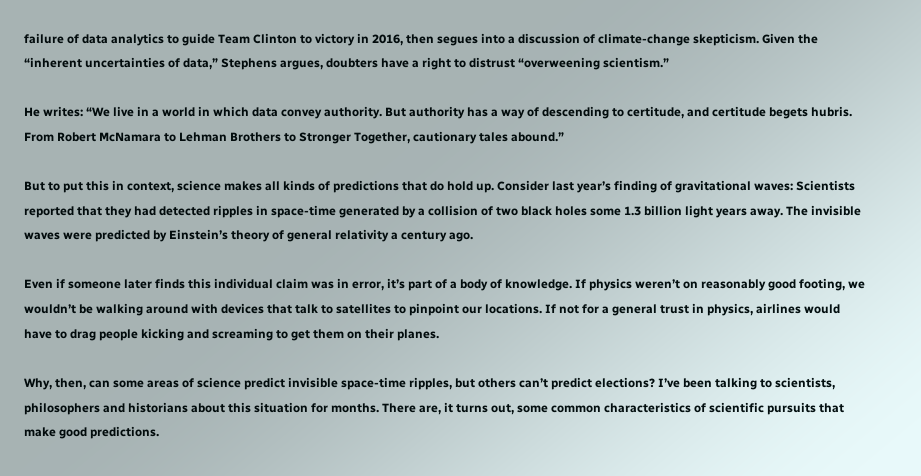failure of data analytics to guide Team Clinton to victory in 2016, then segues into a discussion of climate-change skepticism. Given the “inherent uncertainties of data,” Stephens argues, doubters have a right to distrust “overweening scientism.”

He writes: “We live in a world in which data convey authority. But authority has a way of descending to certitude, and certitude begets hubris. From Robert McNamara to Lehman Brothers to Stronger Together, cautionary tales abound.”

But to put this in context, science makes all kinds of predictions that do hold up. Consider last year’s finding of gravitational waves: Scientists reported that they had detected ripples in space-time generated by a collision of two black holes some 1.3 billion light years away. The invisible waves were predicted by Einstein’s theory of general relativity a century ago.

Even if someone later finds this individual claim was in error, it’s part of a body of knowledge. If physics weren’t on reasonably good footing, we wouldn’t be walking around with devices that talk to satellites to pinpoint our locations. If not for a general trust in physics, airlines would have to drag people kicking and screaming to get them on their planes.

Why, then, can some areas of science predict invisible space-time ripples, but others can’t predict elections? I’ve been talking to scientists, philosophers and historians about this situation for months. There are, it turns out, some common characteristics of scientific pursuits that make good predictions.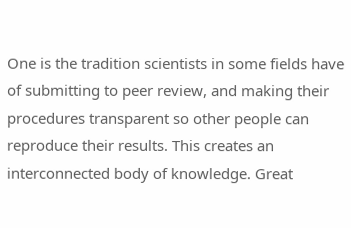One is the tradition scientists in some fields have of submitting to peer review, and making their procedures transparent so other people can reproduce their results. This creates an interconnected body of knowledge. Great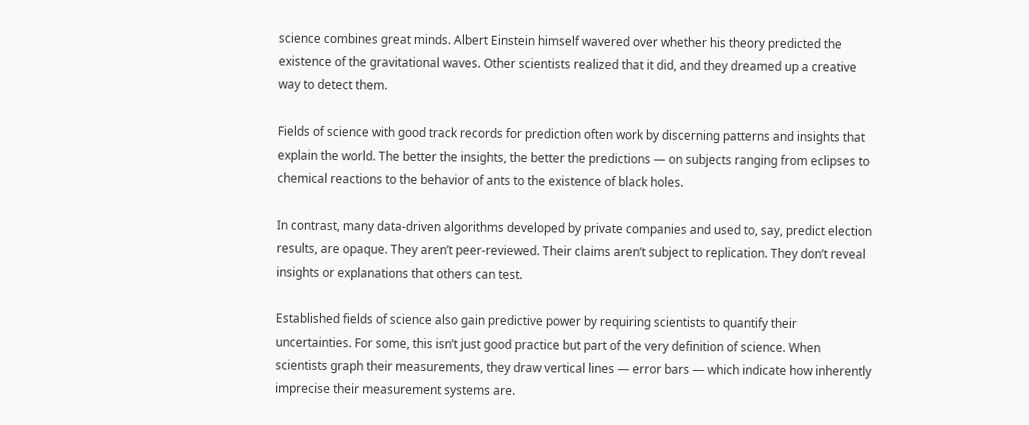science combines great minds. Albert Einstein himself wavered over whether his theory predicted the existence of the gravitational waves. Other scientists realized that it did, and they dreamed up a creative way to detect them.

Fields of science with good track records for prediction often work by discerning patterns and insights that explain the world. The better the insights, the better the predictions — on subjects ranging from eclipses to chemical reactions to the behavior of ants to the existence of black holes.

In contrast, many data-driven algorithms developed by private companies and used to, say, predict election results, are opaque. They aren’t peer-reviewed. Their claims aren’t subject to replication. They don’t reveal insights or explanations that others can test.

Established fields of science also gain predictive power by requiring scientists to quantify their uncertainties. For some, this isn’t just good practice but part of the very definition of science. When scientists graph their measurements, they draw vertical lines — error bars — which indicate how inherently imprecise their measurement systems are.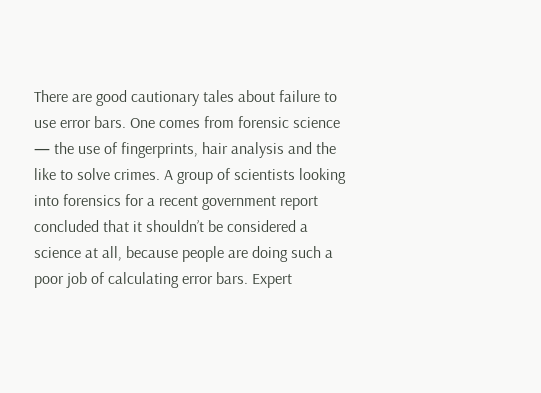There are good cautionary tales about failure to use error bars. One comes from forensic science — the use of fingerprints, hair analysis and the like to solve crimes. A group of scientists looking into forensics for a recent government report concluded that it shouldn’t be considered a science at all, because people are doing such a poor job of calculating error bars. Expert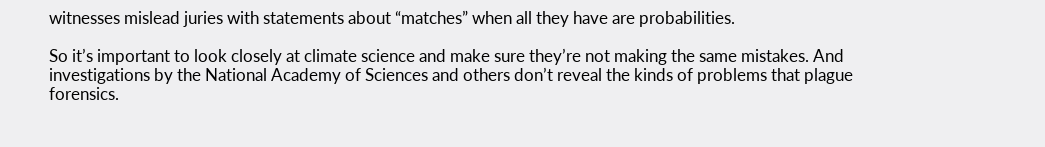witnesses mislead juries with statements about “matches” when all they have are probabilities.

So it’s important to look closely at climate science and make sure they’re not making the same mistakes. And investigations by the National Academy of Sciences and others don’t reveal the kinds of problems that plague forensics.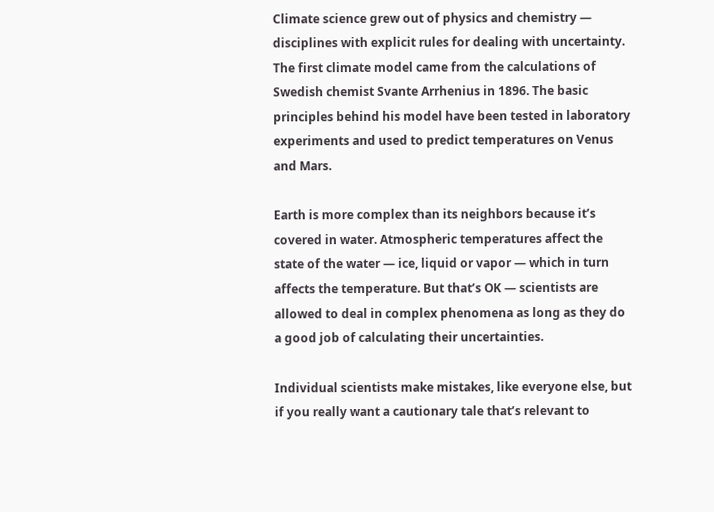Climate science grew out of physics and chemistry — disciplines with explicit rules for dealing with uncertainty. The first climate model came from the calculations of Swedish chemist Svante Arrhenius in 1896. The basic principles behind his model have been tested in laboratory experiments and used to predict temperatures on Venus and Mars.

Earth is more complex than its neighbors because it’s covered in water. Atmospheric temperatures affect the state of the water — ice, liquid or vapor — which in turn affects the temperature. But that’s OK — scientists are allowed to deal in complex phenomena as long as they do a good job of calculating their uncertainties.

Individual scientists make mistakes, like everyone else, but if you really want a cautionary tale that’s relevant to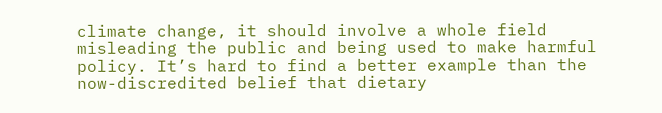climate change, it should involve a whole field misleading the public and being used to make harmful policy. It’s hard to find a better example than the now-discredited belief that dietary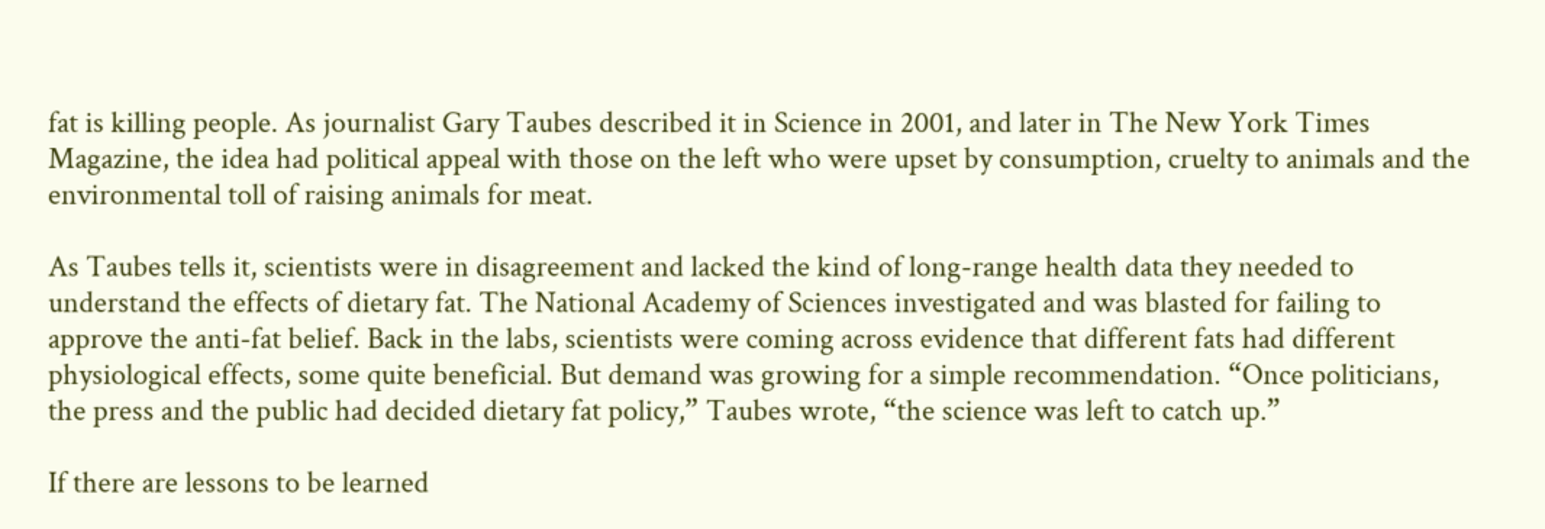fat is killing people. As journalist Gary Taubes described it in Science in 2001, and later in The New York Times Magazine, the idea had political appeal with those on the left who were upset by consumption, cruelty to animals and the environmental toll of raising animals for meat.

As Taubes tells it, scientists were in disagreement and lacked the kind of long-range health data they needed to understand the effects of dietary fat. The National Academy of Sciences investigated and was blasted for failing to approve the anti-fat belief. Back in the labs, scientists were coming across evidence that different fats had different physiological effects, some quite beneficial. But demand was growing for a simple recommendation. “Once politicians, the press and the public had decided dietary fat policy,” Taubes wrote, “the science was left to catch up.”

If there are lessons to be learned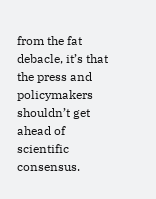from the fat debacle, it’s that the press and policymakers shouldn’t get ahead of scientific consensus.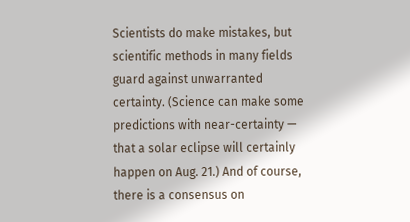Scientists do make mistakes, but scientific methods in many fields guard against unwarranted certainty. (Science can make some predictions with near-certainty — that a solar eclipse will certainly happen on Aug. 21.) And of course, there is a consensus on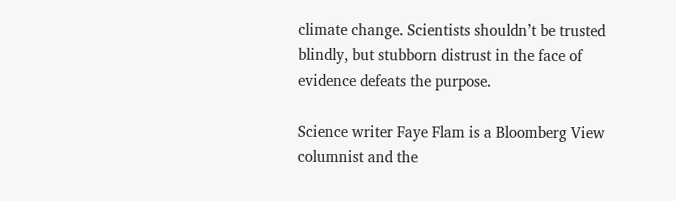climate change. Scientists shouldn’t be trusted blindly, but stubborn distrust in the face of evidence defeats the purpose.

Science writer Faye Flam is a Bloomberg View columnist and the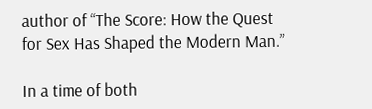author of “The Score: How the Quest for Sex Has Shaped the Modern Man.”

In a time of both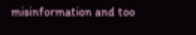misinformation and too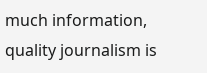much information, quality journalism is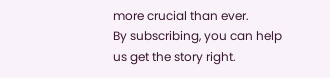more crucial than ever.
By subscribing, you can help us get the story right.